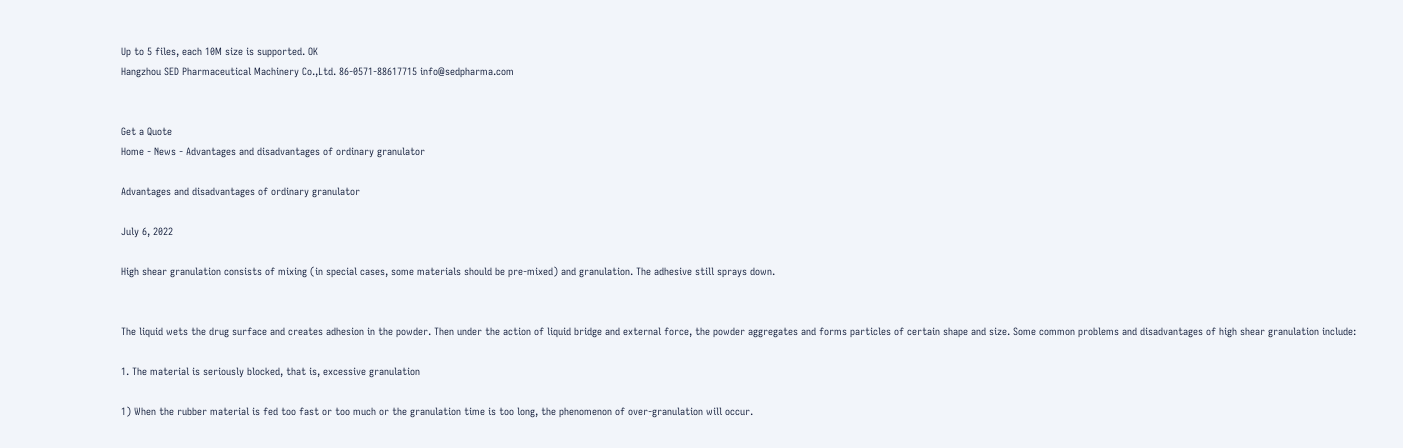Up to 5 files, each 10M size is supported. OK
Hangzhou SED Pharmaceutical Machinery Co.,Ltd. 86-0571-88617715 info@sedpharma.com


Get a Quote
Home - News - Advantages and disadvantages of ordinary granulator

Advantages and disadvantages of ordinary granulator

July 6, 2022

High shear granulation consists of mixing (in special cases, some materials should be pre-mixed) and granulation. The adhesive still sprays down.


The liquid wets the drug surface and creates adhesion in the powder. Then under the action of liquid bridge and external force, the powder aggregates and forms particles of certain shape and size. Some common problems and disadvantages of high shear granulation include:

1. The material is seriously blocked, that is, excessive granulation

1) When the rubber material is fed too fast or too much or the granulation time is too long, the phenomenon of over-granulation will occur.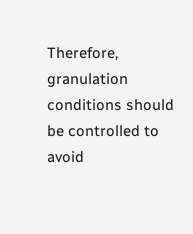Therefore, granulation conditions should be controlled to avoid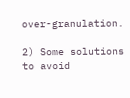over-granulation.

2) Some solutions to avoid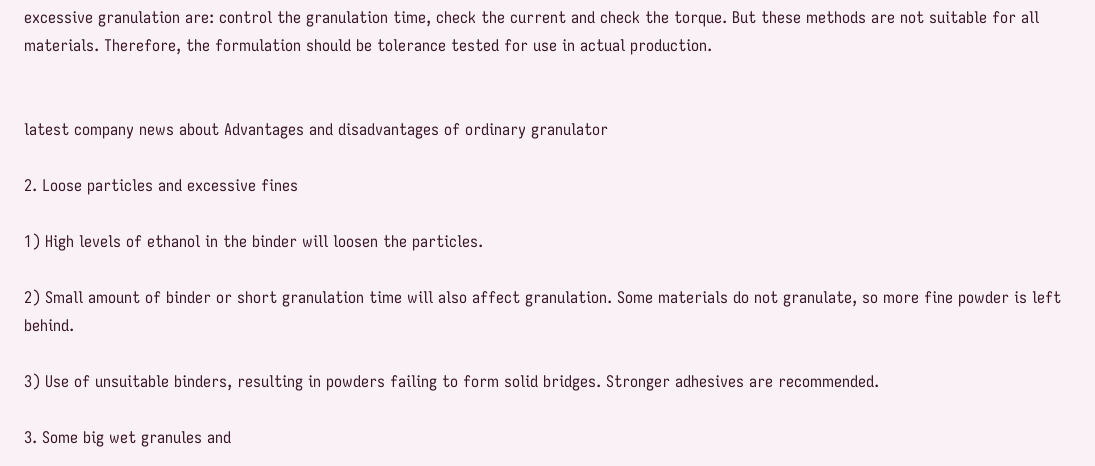excessive granulation are: control the granulation time, check the current and check the torque. But these methods are not suitable for all materials. Therefore, the formulation should be tolerance tested for use in actual production.


latest company news about Advantages and disadvantages of ordinary granulator

2. Loose particles and excessive fines

1) High levels of ethanol in the binder will loosen the particles.

2) Small amount of binder or short granulation time will also affect granulation. Some materials do not granulate, so more fine powder is left behind.

3) Use of unsuitable binders, resulting in powders failing to form solid bridges. Stronger adhesives are recommended.

3. Some big wet granules and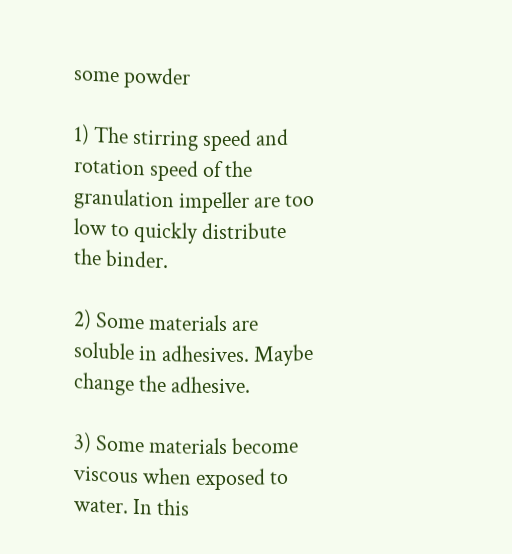some powder

1) The stirring speed and rotation speed of the granulation impeller are too low to quickly distribute the binder.

2) Some materials are soluble in adhesives. Maybe change the adhesive.

3) Some materials become viscous when exposed to water. In this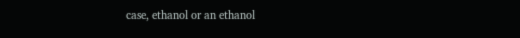case, ethanol or an ethanol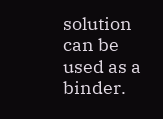solution can be used as a binder.